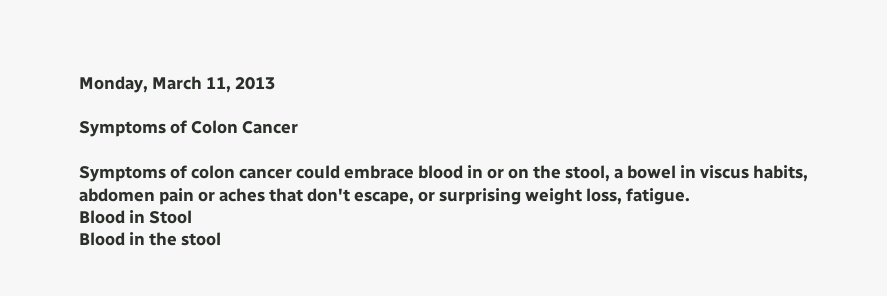Monday, March 11, 2013

Symptoms of Colon Cancer

Symptoms of colon cancer could embrace blood in or on the stool, a bowel in viscus habits, abdomen pain or aches that don't escape, or surprising weight loss, fatigue.
Blood in Stool
Blood in the stool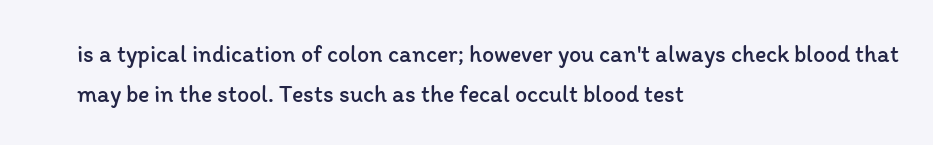is a typical indication of colon cancer; however you can't always check blood that may be in the stool. Tests such as the fecal occult blood test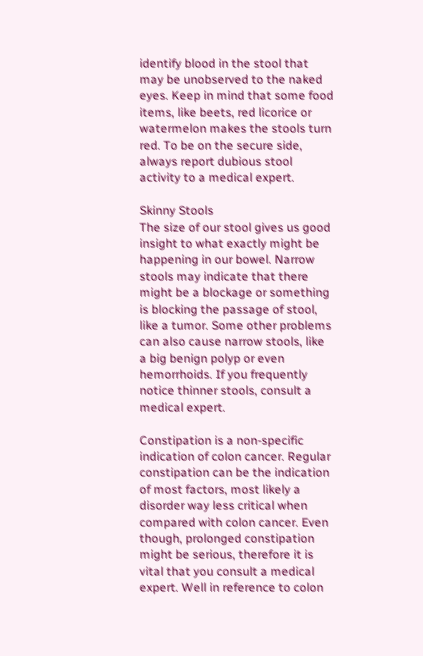identify blood in the stool that may be unobserved to the naked eyes. Keep in mind that some food items, like beets, red licorice or watermelon makes the stools turn red. To be on the secure side, always report dubious stool activity to a medical expert.

Skinny Stools
The size of our stool gives us good insight to what exactly might be happening in our bowel. Narrow stools may indicate that there might be a blockage or something is blocking the passage of stool, like a tumor. Some other problems can also cause narrow stools, like a big benign polyp or even hemorrhoids. If you frequently notice thinner stools, consult a medical expert.

Constipation is a non-specific indication of colon cancer. Regular constipation can be the indication of most factors, most likely a disorder way less critical when compared with colon cancer. Even though, prolonged constipation might be serious, therefore it is vital that you consult a medical expert. Well in reference to colon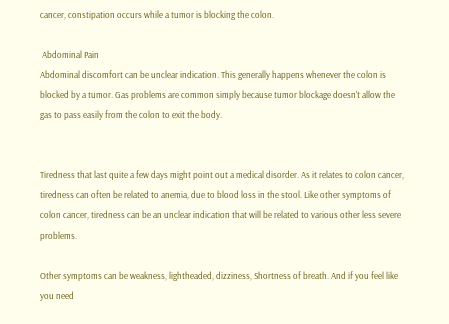cancer, constipation occurs while a tumor is blocking the colon.

 Abdominal Pain
Abdominal discomfort can be unclear indication. This generally happens whenever the colon is blocked by a tumor. Gas problems are common simply because tumor blockage doesn't allow the gas to pass easily from the colon to exit the body.


Tiredness that last quite a few days might point out a medical disorder. As it relates to colon cancer, tiredness can often be related to anemia, due to blood loss in the stool. Like other symptoms of colon cancer, tiredness can be an unclear indication that will be related to various other less severe problems.

Other symptoms can be weakness, lightheaded, dizziness, Shortness of breath. And if you feel like you need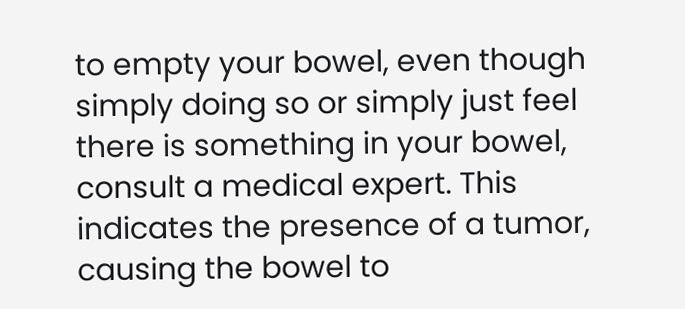to empty your bowel, even though simply doing so or simply just feel there is something in your bowel, consult a medical expert. This indicates the presence of a tumor, causing the bowel to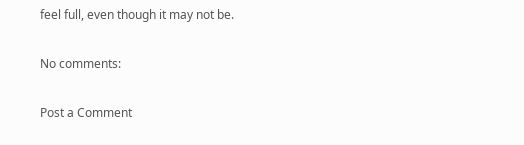feel full, even though it may not be.

No comments:

Post a Comment